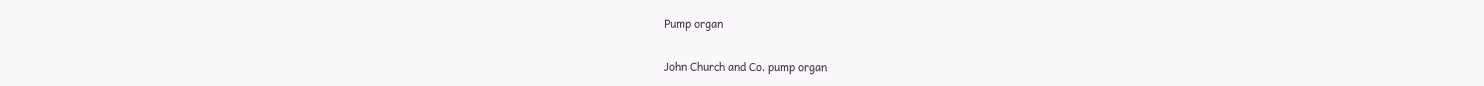Pump organ

John Church and Co. pump organ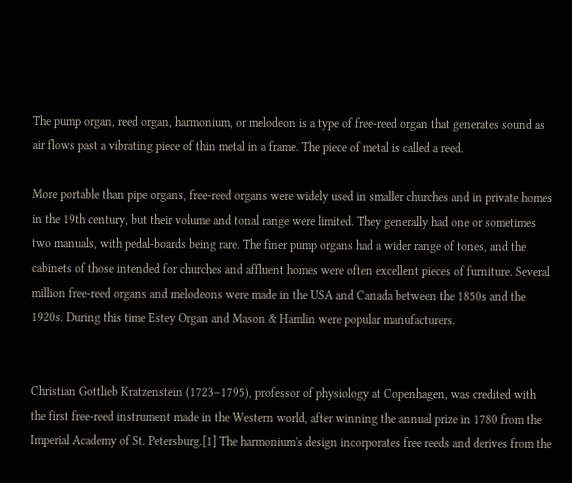The pump organ, reed organ, harmonium, or melodeon is a type of free-reed organ that generates sound as air flows past a vibrating piece of thin metal in a frame. The piece of metal is called a reed.

More portable than pipe organs, free-reed organs were widely used in smaller churches and in private homes in the 19th century, but their volume and tonal range were limited. They generally had one or sometimes two manuals, with pedal-boards being rare. The finer pump organs had a wider range of tones, and the cabinets of those intended for churches and affluent homes were often excellent pieces of furniture. Several million free-reed organs and melodeons were made in the USA and Canada between the 1850s and the 1920s. During this time Estey Organ and Mason & Hamlin were popular manufacturers.


Christian Gottlieb Kratzenstein (1723–1795), professor of physiology at Copenhagen, was credited with the first free-reed instrument made in the Western world, after winning the annual prize in 1780 from the Imperial Academy of St. Petersburg.[1] The harmonium's design incorporates free reeds and derives from the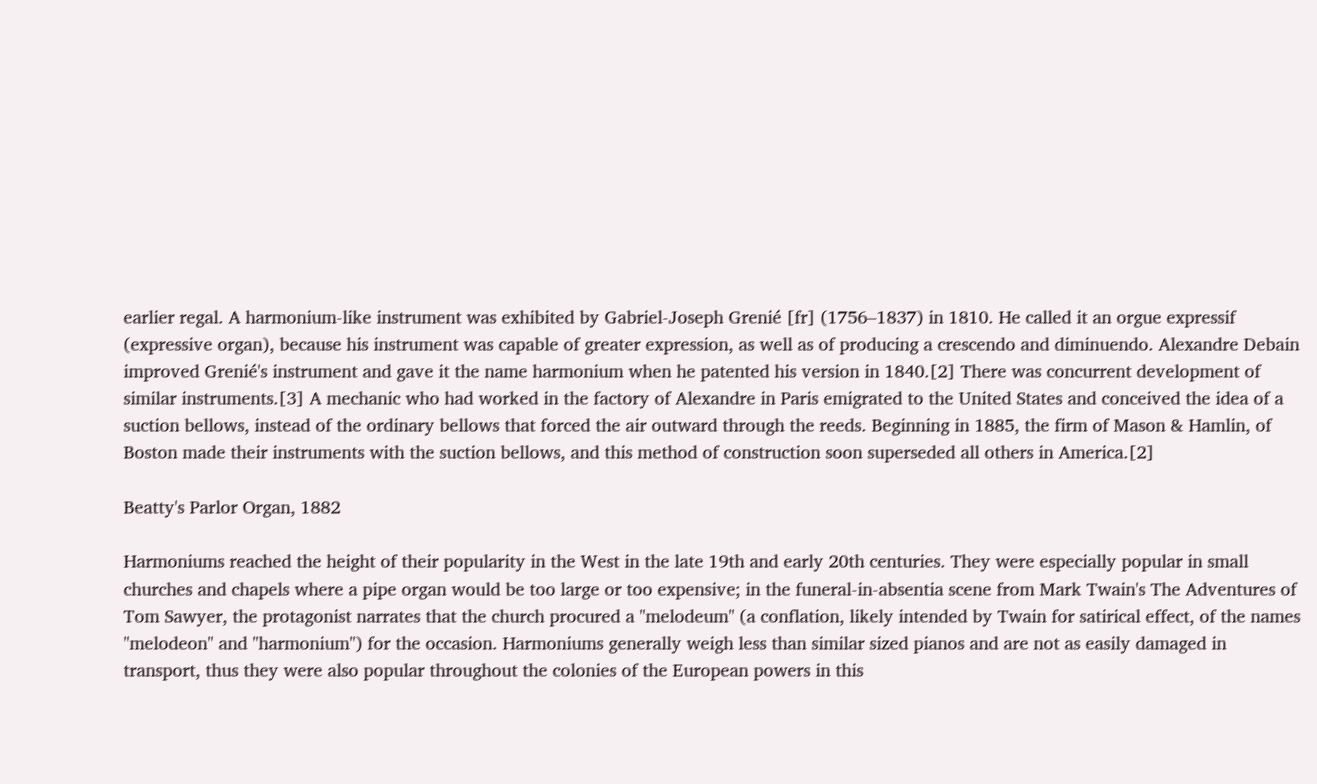earlier regal. A harmonium-like instrument was exhibited by Gabriel-Joseph Grenié [fr] (1756–1837) in 1810. He called it an orgue expressif (expressive organ), because his instrument was capable of greater expression, as well as of producing a crescendo and diminuendo. Alexandre Debain improved Grenié's instrument and gave it the name harmonium when he patented his version in 1840.[2] There was concurrent development of similar instruments.[3] A mechanic who had worked in the factory of Alexandre in Paris emigrated to the United States and conceived the idea of a suction bellows, instead of the ordinary bellows that forced the air outward through the reeds. Beginning in 1885, the firm of Mason & Hamlin, of Boston made their instruments with the suction bellows, and this method of construction soon superseded all others in America.[2]

Beatty's Parlor Organ, 1882

Harmoniums reached the height of their popularity in the West in the late 19th and early 20th centuries. They were especially popular in small churches and chapels where a pipe organ would be too large or too expensive; in the funeral-in-absentia scene from Mark Twain's The Adventures of Tom Sawyer, the protagonist narrates that the church procured a "melodeum" (a conflation, likely intended by Twain for satirical effect, of the names "melodeon" and "harmonium") for the occasion. Harmoniums generally weigh less than similar sized pianos and are not as easily damaged in transport, thus they were also popular throughout the colonies of the European powers in this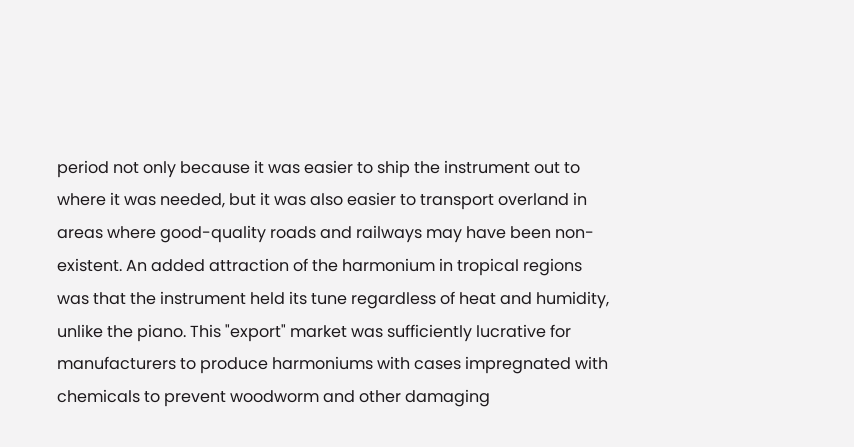period not only because it was easier to ship the instrument out to where it was needed, but it was also easier to transport overland in areas where good-quality roads and railways may have been non-existent. An added attraction of the harmonium in tropical regions was that the instrument held its tune regardless of heat and humidity, unlike the piano. This "export" market was sufficiently lucrative for manufacturers to produce harmoniums with cases impregnated with chemicals to prevent woodworm and other damaging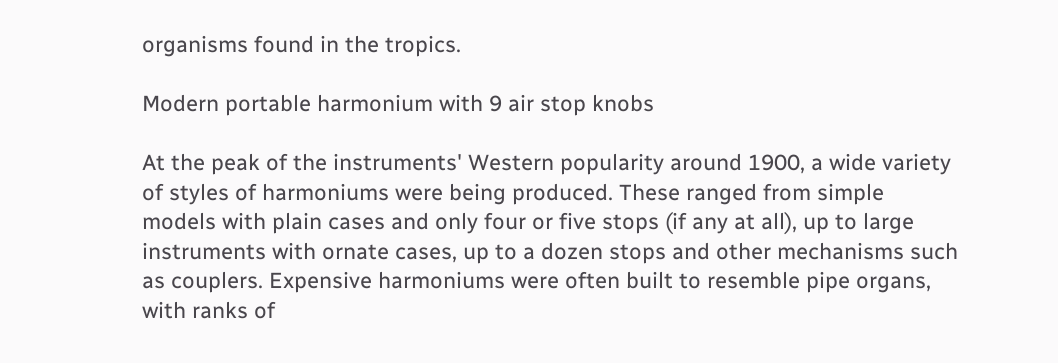organisms found in the tropics.

Modern portable harmonium with 9 air stop knobs

At the peak of the instruments' Western popularity around 1900, a wide variety of styles of harmoniums were being produced. These ranged from simple models with plain cases and only four or five stops (if any at all), up to large instruments with ornate cases, up to a dozen stops and other mechanisms such as couplers. Expensive harmoniums were often built to resemble pipe organs, with ranks of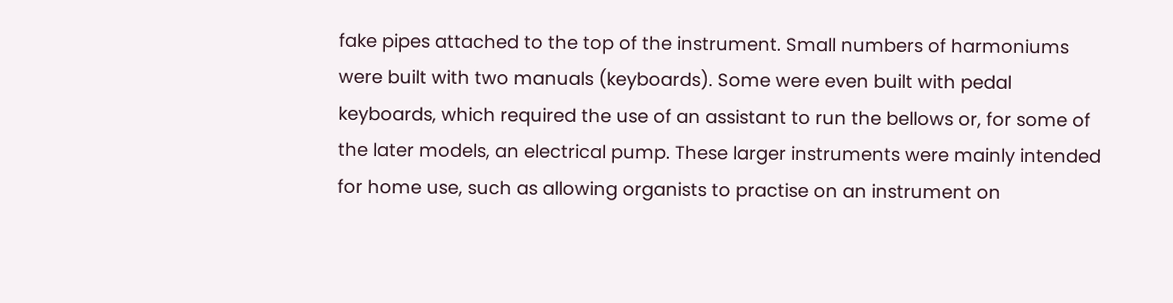fake pipes attached to the top of the instrument. Small numbers of harmoniums were built with two manuals (keyboards). Some were even built with pedal keyboards, which required the use of an assistant to run the bellows or, for some of the later models, an electrical pump. These larger instruments were mainly intended for home use, such as allowing organists to practise on an instrument on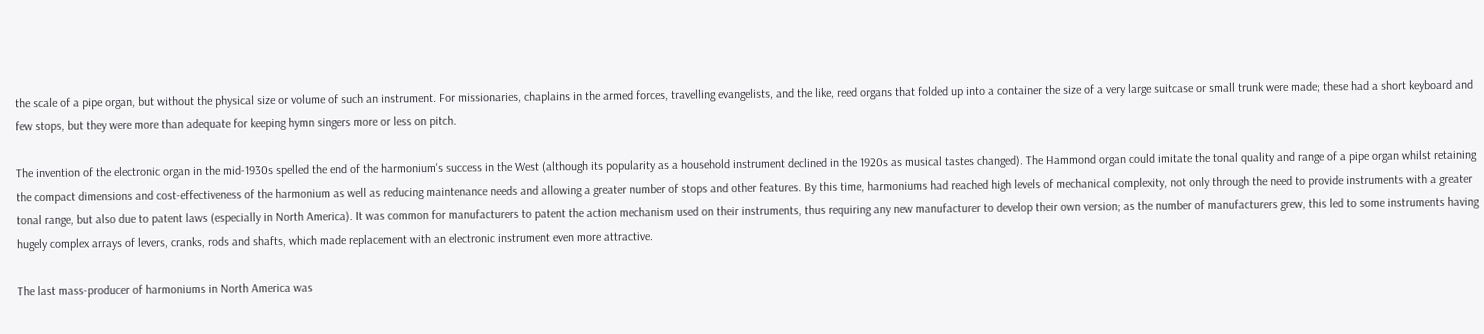the scale of a pipe organ, but without the physical size or volume of such an instrument. For missionaries, chaplains in the armed forces, travelling evangelists, and the like, reed organs that folded up into a container the size of a very large suitcase or small trunk were made; these had a short keyboard and few stops, but they were more than adequate for keeping hymn singers more or less on pitch.

The invention of the electronic organ in the mid-1930s spelled the end of the harmonium's success in the West (although its popularity as a household instrument declined in the 1920s as musical tastes changed). The Hammond organ could imitate the tonal quality and range of a pipe organ whilst retaining the compact dimensions and cost-effectiveness of the harmonium as well as reducing maintenance needs and allowing a greater number of stops and other features. By this time, harmoniums had reached high levels of mechanical complexity, not only through the need to provide instruments with a greater tonal range, but also due to patent laws (especially in North America). It was common for manufacturers to patent the action mechanism used on their instruments, thus requiring any new manufacturer to develop their own version; as the number of manufacturers grew, this led to some instruments having hugely complex arrays of levers, cranks, rods and shafts, which made replacement with an electronic instrument even more attractive.

The last mass-producer of harmoniums in North America was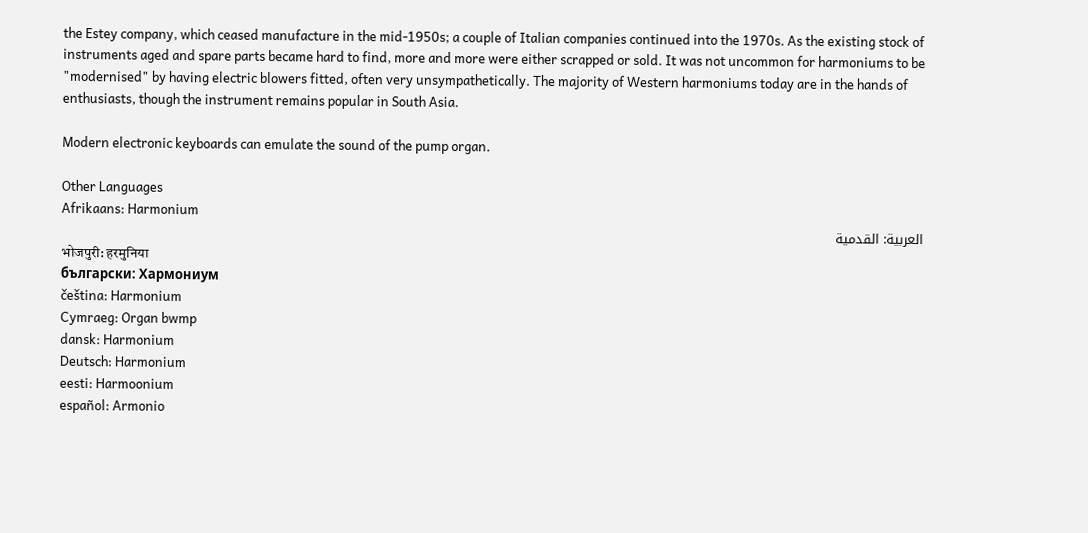the Estey company, which ceased manufacture in the mid-1950s; a couple of Italian companies continued into the 1970s. As the existing stock of instruments aged and spare parts became hard to find, more and more were either scrapped or sold. It was not uncommon for harmoniums to be "modernised" by having electric blowers fitted, often very unsympathetically. The majority of Western harmoniums today are in the hands of enthusiasts, though the instrument remains popular in South Asia.

Modern electronic keyboards can emulate the sound of the pump organ.

Other Languages
Afrikaans: Harmonium
العربية: القدمية
भोजपुरी: हरमुनिया
български: Хармониум
čeština: Harmonium
Cymraeg: Organ bwmp
dansk: Harmonium
Deutsch: Harmonium
eesti: Harmoonium
español: Armonio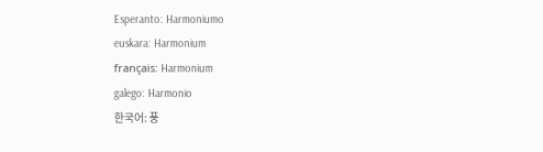Esperanto: Harmoniumo
euskara: Harmonium
français: Harmonium
galego: Harmonio
한국어: 풍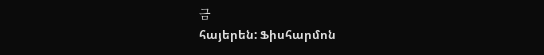금
հայերեն: Ֆիսհարմոն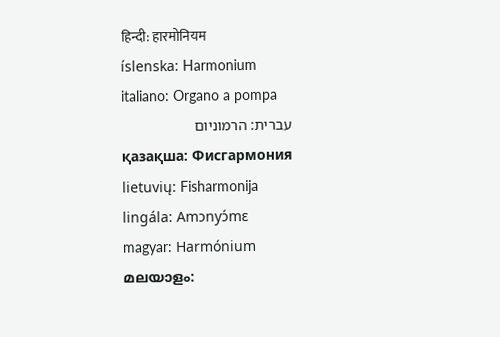हिन्दी: हारमोनियम
íslenska: Harmonium
italiano: Organo a pompa
עברית: הרמוניום
қазақша: Фисгармония
lietuvių: Fisharmonija
lingála: Amɔnyɔ́mɛ
magyar: Harmónium
മലയാളം: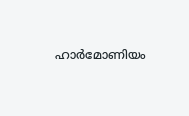ഹാർമോണിയം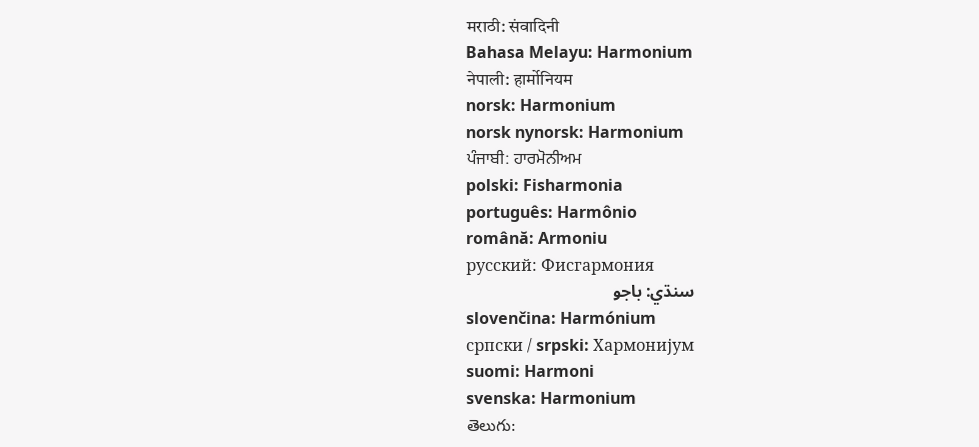मराठी: संवादिनी
Bahasa Melayu: Harmonium
नेपाली: हार्मोनियम
norsk: Harmonium
norsk nynorsk: Harmonium
ਪੰਜਾਬੀ: ਹਾਰਮੋਨੀਅਮ
polski: Fisharmonia
português: Harmônio
română: Armoniu
русский: Фисгармония
سنڌي: باجو
slovenčina: Harmónium
српски / srpski: Хармонијум
suomi: Harmoni
svenska: Harmonium
తెలుగు: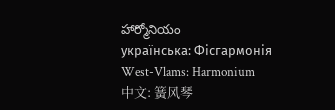హార్మోనియం
українська: Фісгармонія
West-Vlams: Harmonium
中文: 簧风琴